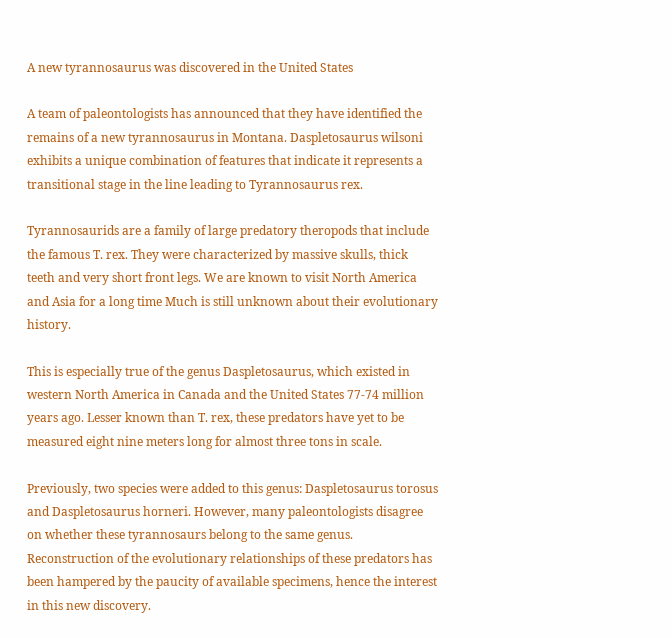A new tyrannosaurus was discovered in the United States

A team of paleontologists has announced that they have identified the remains of a new tyrannosaurus in Montana. Daspletosaurus wilsoni exhibits a unique combination of features that indicate it represents a transitional stage in the line leading to Tyrannosaurus rex.

Tyrannosaurids are a family of large predatory theropods that include the famous T. rex. They were characterized by massive skulls, thick teeth and very short front legs. We are known to visit North America and Asia for a long time Much is still unknown about their evolutionary history.

This is especially true of the genus Daspletosaurus, which existed in western North America in Canada and the United States 77-74 million years ago. Lesser known than T. rex, these predators have yet to be measured eight nine meters long for almost three tons in scale.

Previously, two species were added to this genus: Daspletosaurus torosus and Daspletosaurus horneri. However, many paleontologists disagree on whether these tyrannosaurs belong to the same genus. Reconstruction of the evolutionary relationships of these predators has been hampered by the paucity of available specimens, hence the interest in this new discovery.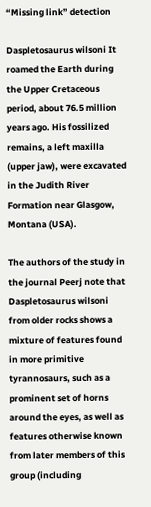“Missing link” detection

Daspletosaurus wilsoni It roamed the Earth during the Upper Cretaceous period, about 76.5 million years ago. His fossilized remains, a left maxilla (upper jaw), were excavated in the Judith River Formation near Glasgow, Montana (USA).

The authors of the study in the journal Peerj note that Daspletosaurus wilsoni from older rocks shows a mixture of features found in more primitive tyrannosaurs, such as a prominent set of horns around the eyes, as well as features otherwise known from later members of this group (including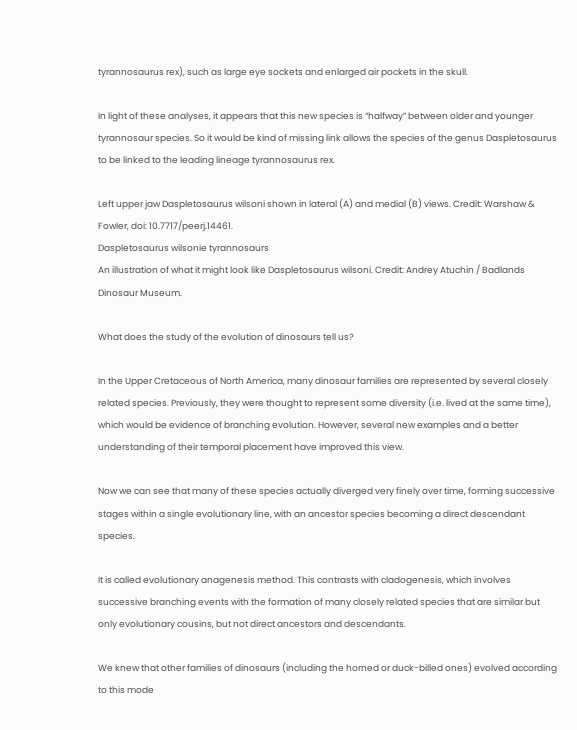tyrannosaurus rex), such as large eye sockets and enlarged air pockets in the skull.

In light of these analyses, it appears that this new species is “halfway” between older and younger tyrannosaur species. So it would be kind of missing link allows the species of the genus Daspletosaurus to be linked to the leading lineage tyrannosaurus rex.

Left upper jaw Daspletosaurus wilsoni shown in lateral (A) and medial (B) views. Credit: Warshaw & Fowler, doi: 10.7717/peerj.14461.
Daspletosaurus wilsonie tyrannosaurs
An illustration of what it might look like Daspletosaurus wilsoni. Credit: Andrey Atuchin / Badlands Dinosaur Museum.

What does the study of the evolution of dinosaurs tell us?

In the Upper Cretaceous of North America, many dinosaur families are represented by several closely related species. Previously, they were thought to represent some diversity (i.e. lived at the same time), which would be evidence of branching evolution. However, several new examples and a better understanding of their temporal placement have improved this view.

Now we can see that many of these species actually diverged very finely over time, forming successive stages within a single evolutionary line, with an ancestor species becoming a direct descendant species.

It is called evolutionary anagenesis method. This contrasts with cladogenesis, which involves successive branching events with the formation of many closely related species that are similar but only evolutionary cousins, but not direct ancestors and descendants.

We knew that other families of dinosaurs (including the horned or duck-billed ones) evolved according to this mode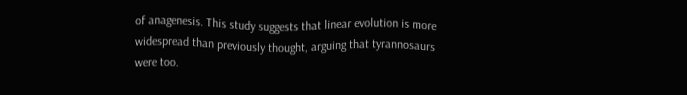of anagenesis. This study suggests that linear evolution is more widespread than previously thought, arguing that tyrannosaurs were too.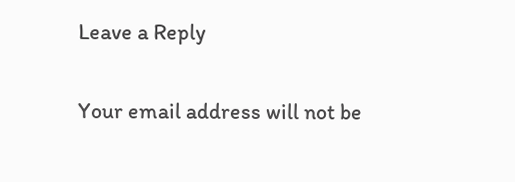Leave a Reply

Your email address will not be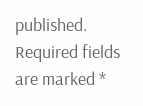published. Required fields are marked *